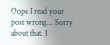Oops I read your post wrong... Sorry about that. I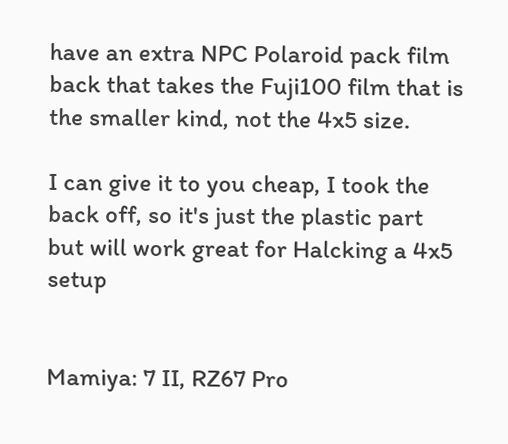have an extra NPC Polaroid pack film back that takes the Fuji100 film that is the smaller kind, not the 4x5 size.

I can give it to you cheap, I took the back off, so it's just the plastic part but will work great for Halcking a 4x5 setup


Mamiya: 7 II, RZ67 Pro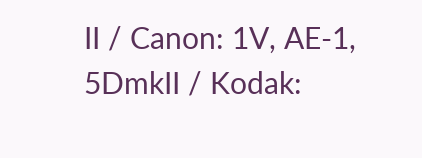II / Canon: 1V, AE-1, 5DmkII / Kodak: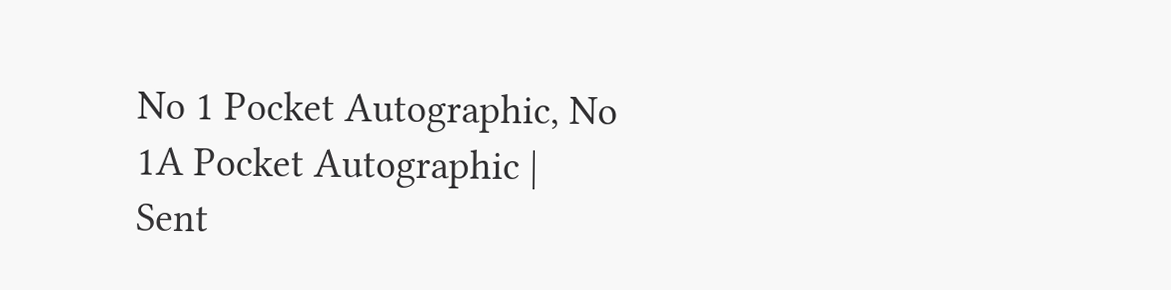No 1 Pocket Autographic, No 1A Pocket Autographic | Sent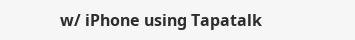w/ iPhone using Tapatalk